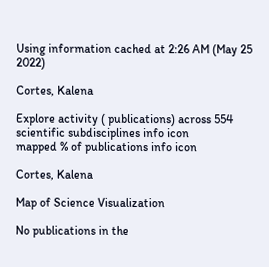Using information cached at 2:26 AM (May 25 2022)

Cortes, Kalena

Explore activity ( publications) across 554 scientific subdisciplines info icon
mapped % of publications info icon

Cortes, Kalena

Map of Science Visualization

No publications in the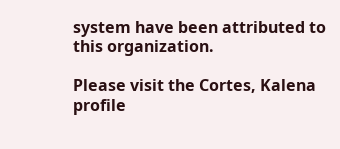system have been attributed to this organization.

Please visit the Cortes, Kalena profile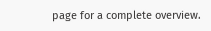page for a complete overview.